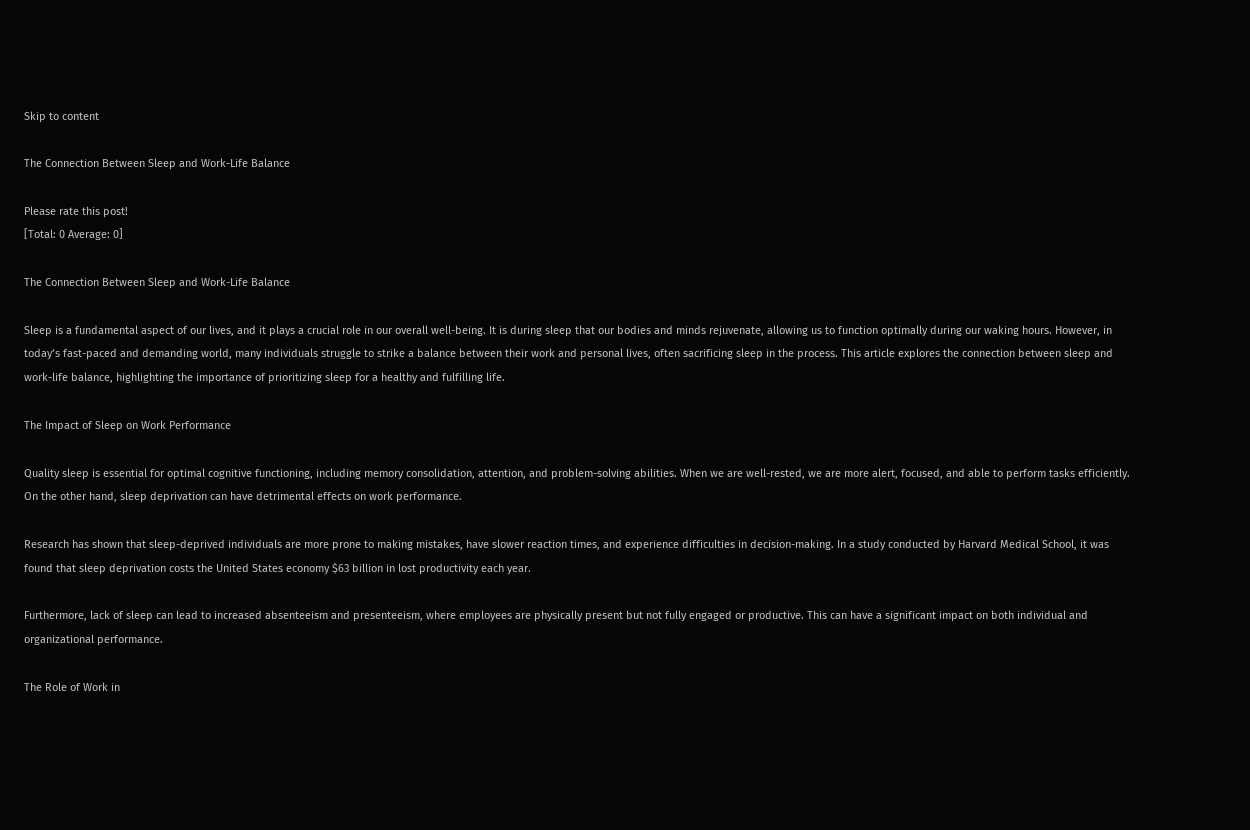Skip to content

The Connection Between Sleep and Work-Life Balance

Please rate this post!
[Total: 0 Average: 0]

The Connection Between Sleep and Work-Life Balance

Sleep is a fundamental aspect of our lives, and it plays a crucial role in our overall well-being. It is during sleep that our bodies and minds rejuvenate, allowing us to function optimally during our waking hours. However, in today’s fast-paced and demanding world, many individuals struggle to strike a balance between their work and personal lives, often sacrificing sleep in the process. This article explores the connection between sleep and work-life balance, highlighting the importance of prioritizing sleep for a healthy and fulfilling life.

The Impact of Sleep on Work Performance

Quality sleep is essential for optimal cognitive functioning, including memory consolidation, attention, and problem-solving abilities. When we are well-rested, we are more alert, focused, and able to perform tasks efficiently. On the other hand, sleep deprivation can have detrimental effects on work performance.

Research has shown that sleep-deprived individuals are more prone to making mistakes, have slower reaction times, and experience difficulties in decision-making. In a study conducted by Harvard Medical School, it was found that sleep deprivation costs the United States economy $63 billion in lost productivity each year.

Furthermore, lack of sleep can lead to increased absenteeism and presenteeism, where employees are physically present but not fully engaged or productive. This can have a significant impact on both individual and organizational performance.

The Role of Work in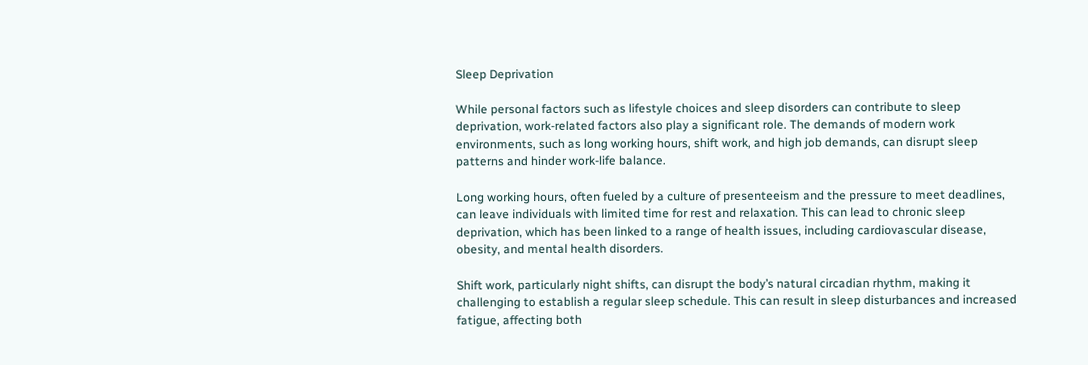Sleep Deprivation

While personal factors such as lifestyle choices and sleep disorders can contribute to sleep deprivation, work-related factors also play a significant role. The demands of modern work environments, such as long working hours, shift work, and high job demands, can disrupt sleep patterns and hinder work-life balance.

Long working hours, often fueled by a culture of presenteeism and the pressure to meet deadlines, can leave individuals with limited time for rest and relaxation. This can lead to chronic sleep deprivation, which has been linked to a range of health issues, including cardiovascular disease, obesity, and mental health disorders.

Shift work, particularly night shifts, can disrupt the body’s natural circadian rhythm, making it challenging to establish a regular sleep schedule. This can result in sleep disturbances and increased fatigue, affecting both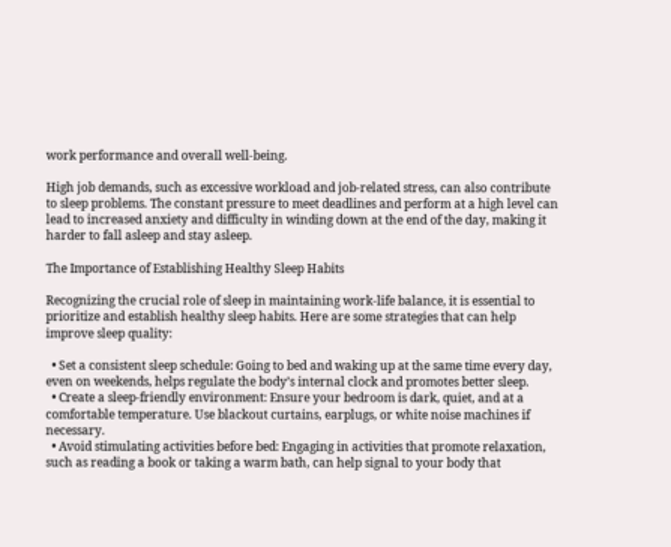work performance and overall well-being.

High job demands, such as excessive workload and job-related stress, can also contribute to sleep problems. The constant pressure to meet deadlines and perform at a high level can lead to increased anxiety and difficulty in winding down at the end of the day, making it harder to fall asleep and stay asleep.

The Importance of Establishing Healthy Sleep Habits

Recognizing the crucial role of sleep in maintaining work-life balance, it is essential to prioritize and establish healthy sleep habits. Here are some strategies that can help improve sleep quality:

  • Set a consistent sleep schedule: Going to bed and waking up at the same time every day, even on weekends, helps regulate the body’s internal clock and promotes better sleep.
  • Create a sleep-friendly environment: Ensure your bedroom is dark, quiet, and at a comfortable temperature. Use blackout curtains, earplugs, or white noise machines if necessary.
  • Avoid stimulating activities before bed: Engaging in activities that promote relaxation, such as reading a book or taking a warm bath, can help signal to your body that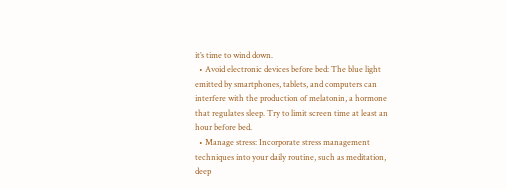it’s time to wind down.
  • Avoid electronic devices before bed: The blue light emitted by smartphones, tablets, and computers can interfere with the production of melatonin, a hormone that regulates sleep. Try to limit screen time at least an hour before bed.
  • Manage stress: Incorporate stress management techniques into your daily routine, such as meditation, deep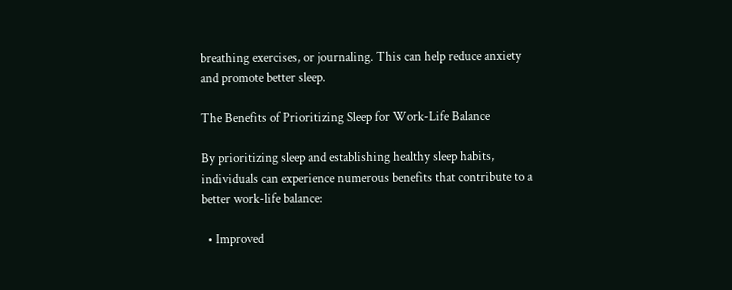breathing exercises, or journaling. This can help reduce anxiety and promote better sleep.

The Benefits of Prioritizing Sleep for Work-Life Balance

By prioritizing sleep and establishing healthy sleep habits, individuals can experience numerous benefits that contribute to a better work-life balance:

  • Improved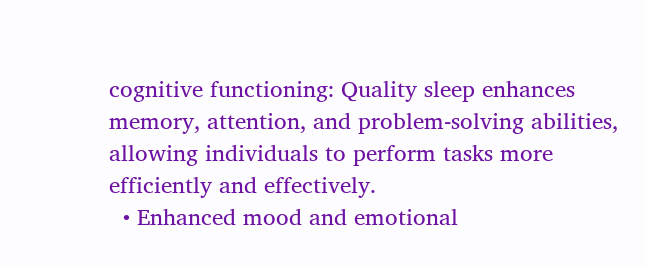cognitive functioning: Quality sleep enhances memory, attention, and problem-solving abilities, allowing individuals to perform tasks more efficiently and effectively.
  • Enhanced mood and emotional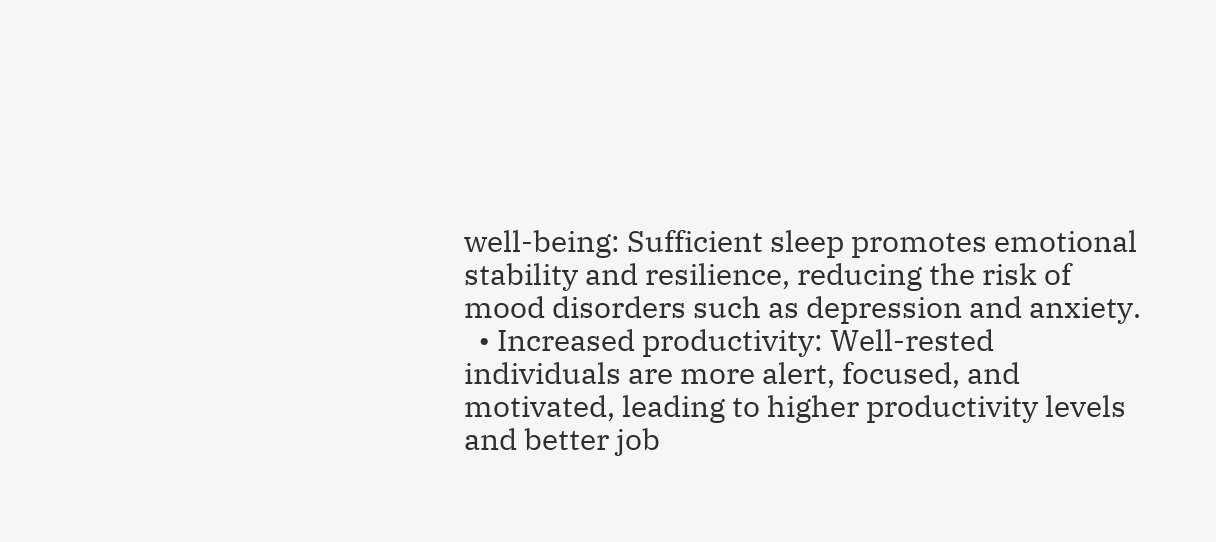well-being: Sufficient sleep promotes emotional stability and resilience, reducing the risk of mood disorders such as depression and anxiety.
  • Increased productivity: Well-rested individuals are more alert, focused, and motivated, leading to higher productivity levels and better job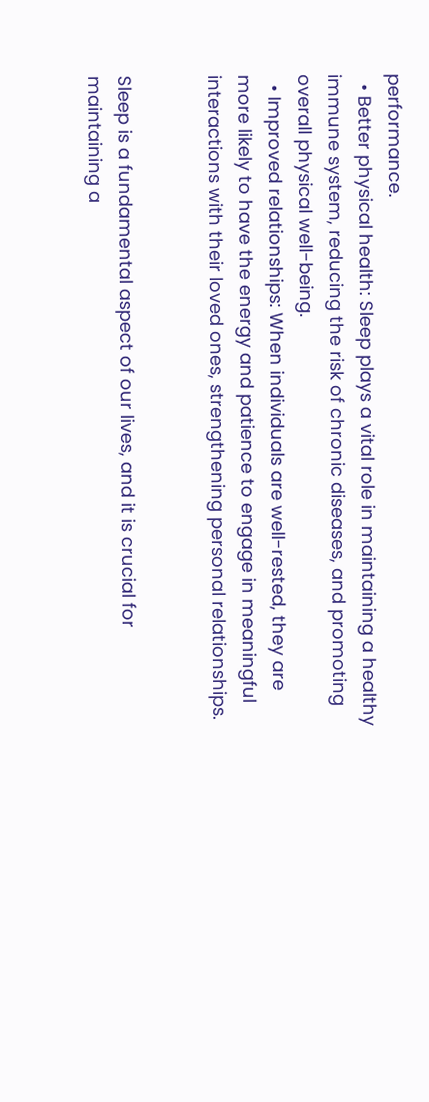performance.
  • Better physical health: Sleep plays a vital role in maintaining a healthy immune system, reducing the risk of chronic diseases, and promoting overall physical well-being.
  • Improved relationships: When individuals are well-rested, they are more likely to have the energy and patience to engage in meaningful interactions with their loved ones, strengthening personal relationships.


Sleep is a fundamental aspect of our lives, and it is crucial for maintaining a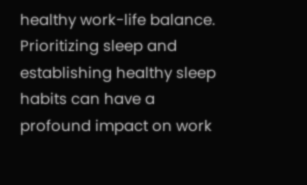healthy work-life balance. Prioritizing sleep and establishing healthy sleep habits can have a profound impact on work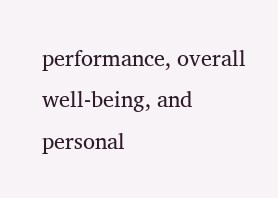performance, overall well-being, and personal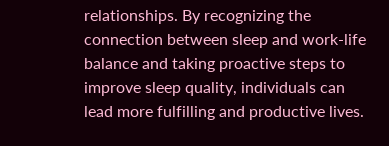relationships. By recognizing the connection between sleep and work-life balance and taking proactive steps to improve sleep quality, individuals can lead more fulfilling and productive lives.